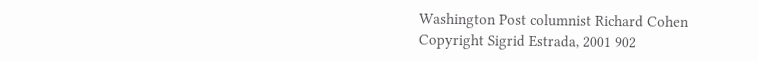Washington Post columnist Richard Cohen
Copyright Sigrid Estrada, 2001 902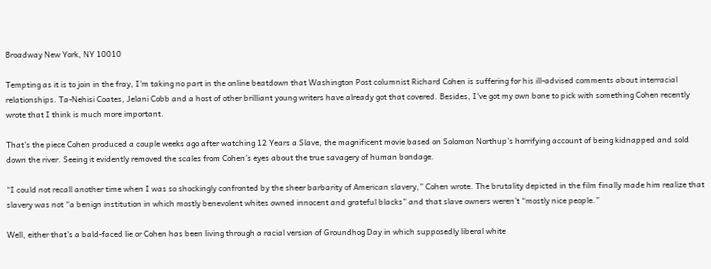Broadway New York, NY 10010

Tempting as it is to join in the fray, I’m taking no part in the online beatdown that Washington Post columnist Richard Cohen is suffering for his ill-advised comments about interracial relationships. Ta-Nehisi Coates, Jelani Cobb and a host of other brilliant young writers have already got that covered. Besides, I’ve got my own bone to pick with something Cohen recently wrote that I think is much more important.

That’s the piece Cohen produced a couple weeks ago after watching 12 Years a Slave, the magnificent movie based on Solomon Northup’s horrifying account of being kidnapped and sold down the river. Seeing it evidently removed the scales from Cohen’s eyes about the true savagery of human bondage.

“I could not recall another time when I was so shockingly confronted by the sheer barbarity of American slavery,” Cohen wrote. The brutality depicted in the film finally made him realize that slavery was not “a benign institution in which mostly benevolent whites owned innocent and grateful blacks” and that slave owners weren’t “mostly nice people.”

Well, either that’s a bald-faced lie or Cohen has been living through a racial version of Groundhog Day in which supposedly liberal white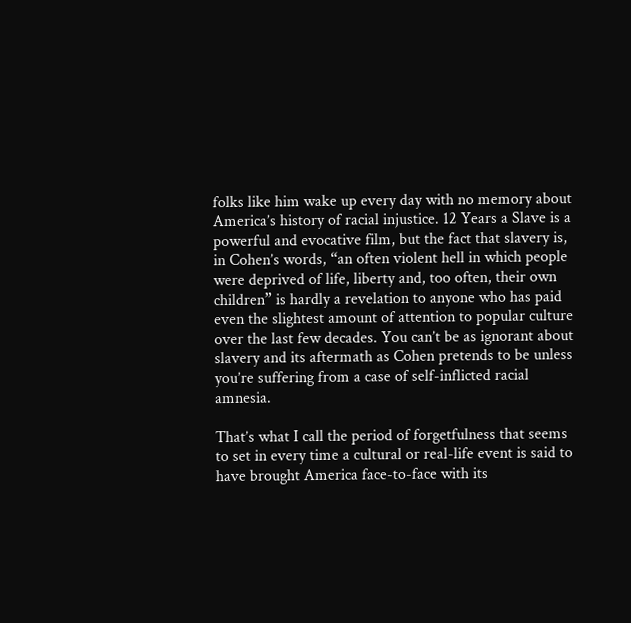folks like him wake up every day with no memory about America’s history of racial injustice. 12 Years a Slave is a powerful and evocative film, but the fact that slavery is, in Cohen’s words, “an often violent hell in which people were deprived of life, liberty and, too often, their own children” is hardly a revelation to anyone who has paid even the slightest amount of attention to popular culture over the last few decades. You can’t be as ignorant about slavery and its aftermath as Cohen pretends to be unless you’re suffering from a case of self-inflicted racial amnesia.

That’s what I call the period of forgetfulness that seems to set in every time a cultural or real-life event is said to have brought America face-to-face with its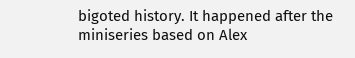bigoted history. It happened after the miniseries based on Alex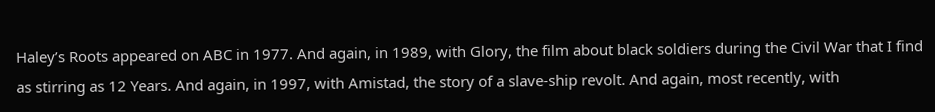Haley’s Roots appeared on ABC in 1977. And again, in 1989, with Glory, the film about black soldiers during the Civil War that I find as stirring as 12 Years. And again, in 1997, with Amistad, the story of a slave-ship revolt. And again, most recently, with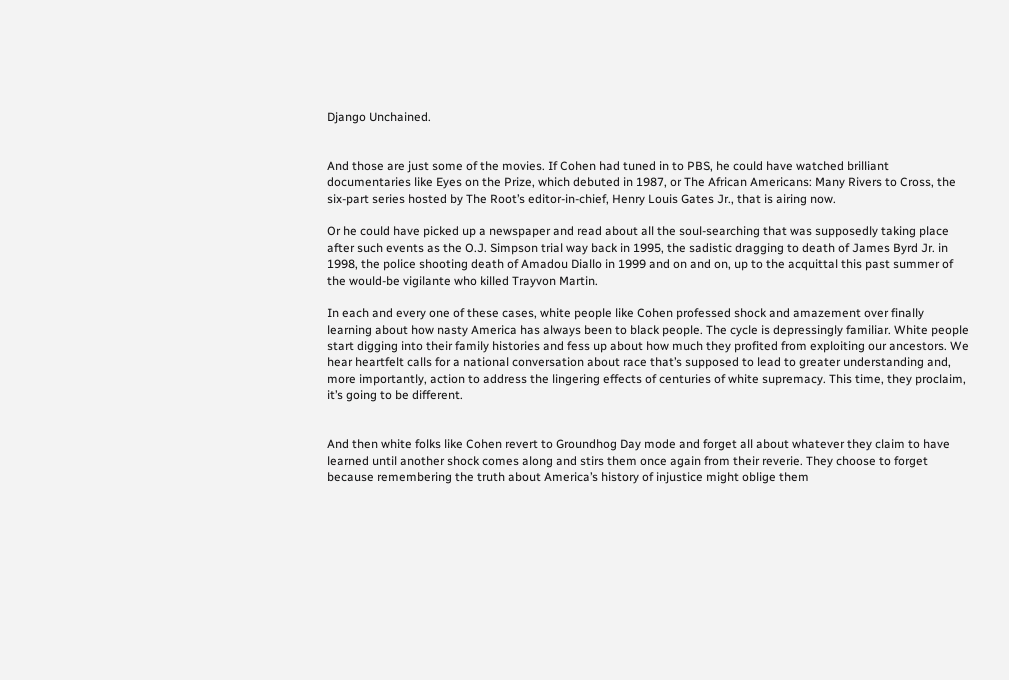Django Unchained.


And those are just some of the movies. If Cohen had tuned in to PBS, he could have watched brilliant documentaries like Eyes on the Prize, which debuted in 1987, or The African Americans: Many Rivers to Cross, the six-part series hosted by The Root’s editor-in-chief, Henry Louis Gates Jr., that is airing now.

Or he could have picked up a newspaper and read about all the soul-searching that was supposedly taking place after such events as the O.J. Simpson trial way back in 1995, the sadistic dragging to death of James Byrd Jr. in 1998, the police shooting death of Amadou Diallo in 1999 and on and on, up to the acquittal this past summer of the would-be vigilante who killed Trayvon Martin.

In each and every one of these cases, white people like Cohen professed shock and amazement over finally learning about how nasty America has always been to black people. The cycle is depressingly familiar. White people start digging into their family histories and fess up about how much they profited from exploiting our ancestors. We hear heartfelt calls for a national conversation about race that’s supposed to lead to greater understanding and, more importantly, action to address the lingering effects of centuries of white supremacy. This time, they proclaim, it’s going to be different.


And then white folks like Cohen revert to Groundhog Day mode and forget all about whatever they claim to have learned until another shock comes along and stirs them once again from their reverie. They choose to forget because remembering the truth about America’s history of injustice might oblige them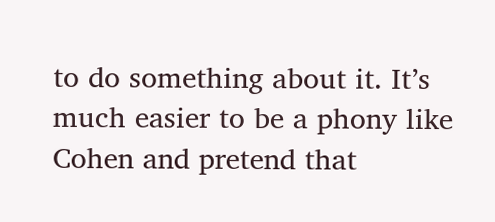to do something about it. It’s much easier to be a phony like Cohen and pretend that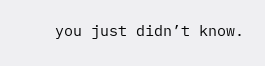you just didn’t know.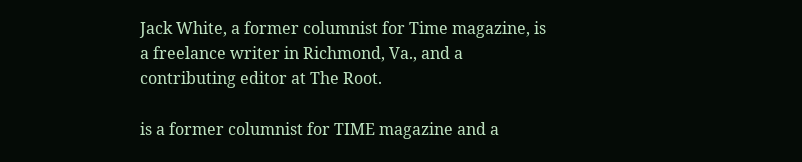Jack White, a former columnist for Time magazine, is a freelance writer in Richmond, Va., and a contributing editor at The Root.

is a former columnist for TIME magazine and a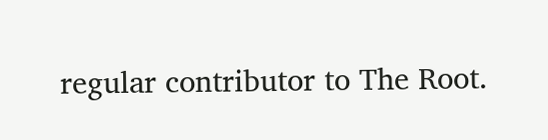regular contributor to The Root.